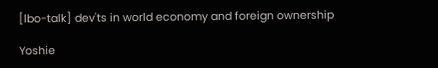[lbo-talk] dev'ts in world economy and foreign ownership

Yoshie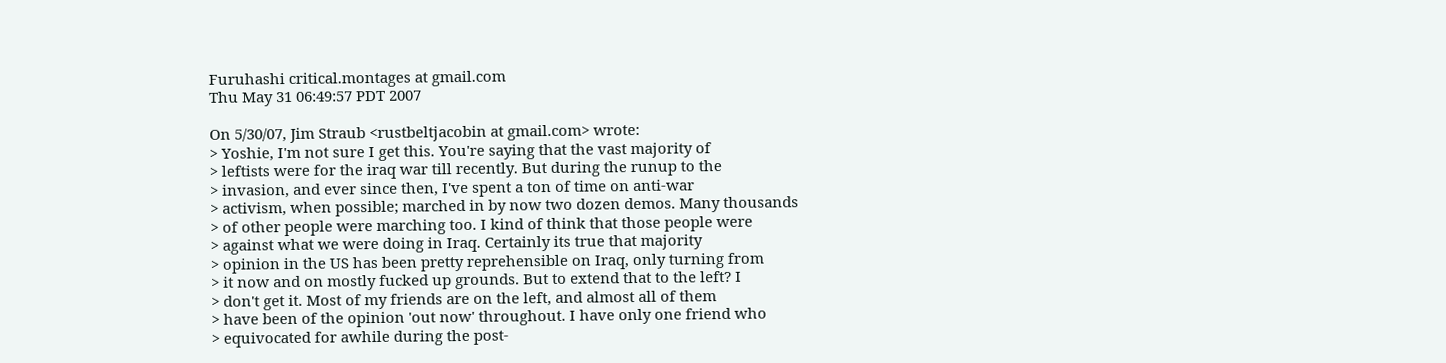Furuhashi critical.montages at gmail.com
Thu May 31 06:49:57 PDT 2007

On 5/30/07, Jim Straub <rustbeltjacobin at gmail.com> wrote:
> Yoshie, I'm not sure I get this. You're saying that the vast majority of
> leftists were for the iraq war till recently. But during the runup to the
> invasion, and ever since then, I've spent a ton of time on anti-war
> activism, when possible; marched in by now two dozen demos. Many thousands
> of other people were marching too. I kind of think that those people were
> against what we were doing in Iraq. Certainly its true that majority
> opinion in the US has been pretty reprehensible on Iraq, only turning from
> it now and on mostly fucked up grounds. But to extend that to the left? I
> don't get it. Most of my friends are on the left, and almost all of them
> have been of the opinion 'out now' throughout. I have only one friend who
> equivocated for awhile during the post-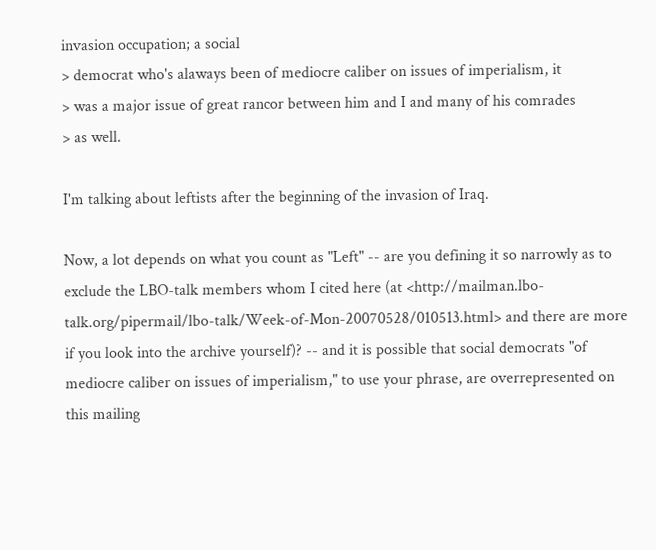invasion occupation; a social
> democrat who's alaways been of mediocre caliber on issues of imperialism, it
> was a major issue of great rancor between him and I and many of his comrades
> as well.

I'm talking about leftists after the beginning of the invasion of Iraq.

Now, a lot depends on what you count as "Left" -- are you defining it so narrowly as to exclude the LBO-talk members whom I cited here (at <http://mailman.lbo-talk.org/pipermail/lbo-talk/Week-of-Mon-20070528/010513.html> and there are more if you look into the archive yourself)? -- and it is possible that social democrats "of mediocre caliber on issues of imperialism," to use your phrase, are overrepresented on this mailing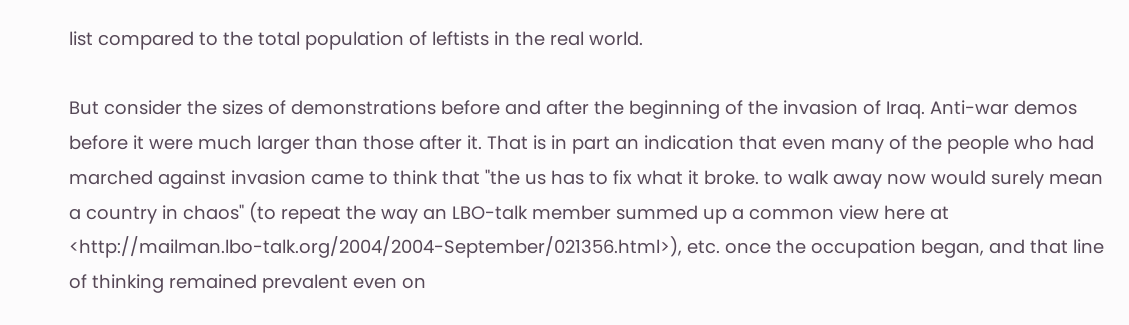list compared to the total population of leftists in the real world.

But consider the sizes of demonstrations before and after the beginning of the invasion of Iraq. Anti-war demos before it were much larger than those after it. That is in part an indication that even many of the people who had marched against invasion came to think that "the us has to fix what it broke. to walk away now would surely mean a country in chaos" (to repeat the way an LBO-talk member summed up a common view here at <http://mailman.lbo-talk.org/2004/2004-September/021356.html>), etc. once the occupation began, and that line of thinking remained prevalent even on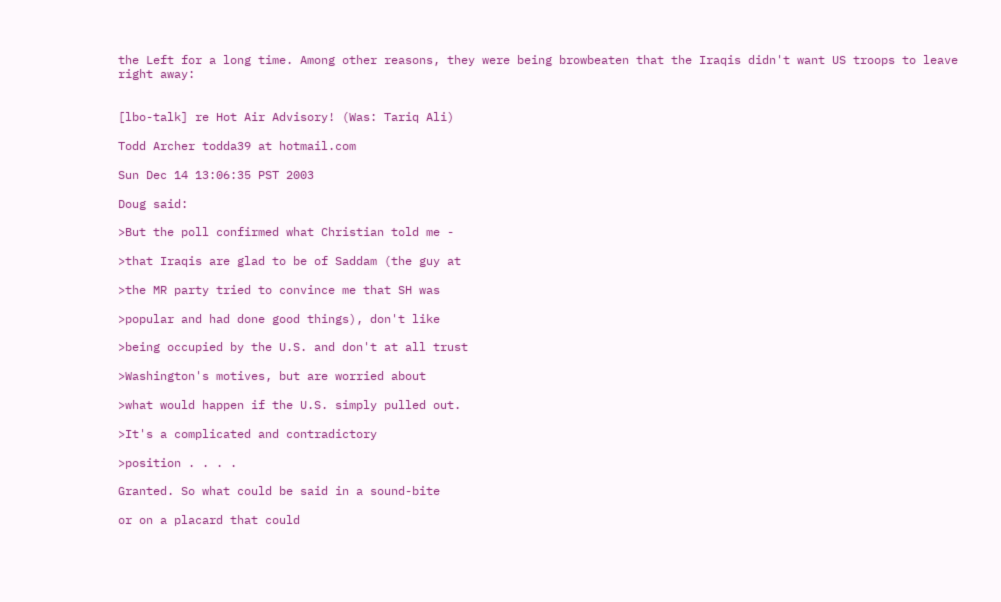the Left for a long time. Among other reasons, they were being browbeaten that the Iraqis didn't want US troops to leave right away:


[lbo-talk] re Hot Air Advisory! (Was: Tariq Ali)

Todd Archer todda39 at hotmail.com

Sun Dec 14 13:06:35 PST 2003

Doug said:

>But the poll confirmed what Christian told me -

>that Iraqis are glad to be of Saddam (the guy at

>the MR party tried to convince me that SH was

>popular and had done good things), don't like

>being occupied by the U.S. and don't at all trust

>Washington's motives, but are worried about

>what would happen if the U.S. simply pulled out.

>It's a complicated and contradictory

>position . . . .

Granted. So what could be said in a sound-bite

or on a placard that could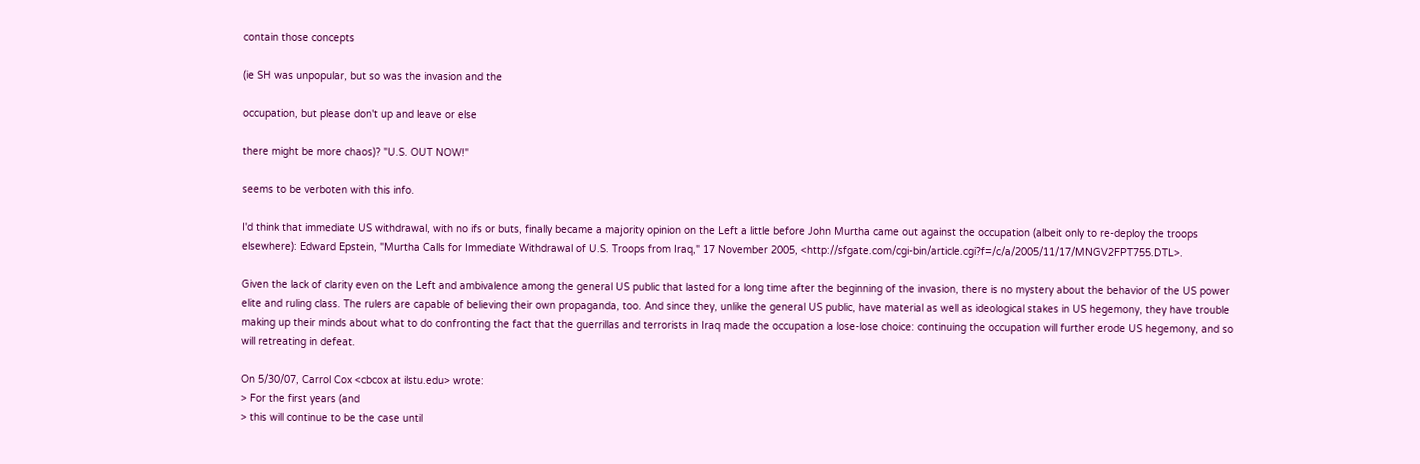contain those concepts

(ie SH was unpopular, but so was the invasion and the

occupation, but please don't up and leave or else

there might be more chaos)? "U.S. OUT NOW!"

seems to be verboten with this info.

I'd think that immediate US withdrawal, with no ifs or buts, finally became a majority opinion on the Left a little before John Murtha came out against the occupation (albeit only to re-deploy the troops elsewhere): Edward Epstein, "Murtha Calls for Immediate Withdrawal of U.S. Troops from Iraq," 17 November 2005, <http://sfgate.com/cgi-bin/article.cgi?f=/c/a/2005/11/17/MNGV2FPT755.DTL>.

Given the lack of clarity even on the Left and ambivalence among the general US public that lasted for a long time after the beginning of the invasion, there is no mystery about the behavior of the US power elite and ruling class. The rulers are capable of believing their own propaganda, too. And since they, unlike the general US public, have material as well as ideological stakes in US hegemony, they have trouble making up their minds about what to do confronting the fact that the guerrillas and terrorists in Iraq made the occupation a lose-lose choice: continuing the occupation will further erode US hegemony, and so will retreating in defeat.

On 5/30/07, Carrol Cox <cbcox at ilstu.edu> wrote:
> For the first years (and
> this will continue to be the case until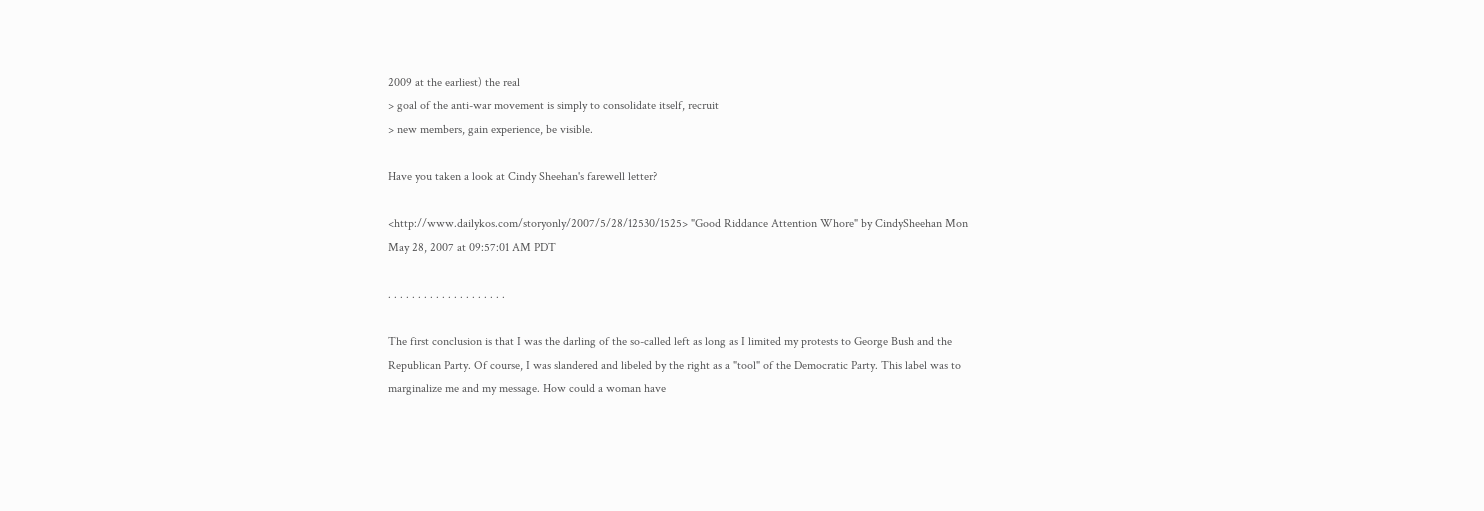2009 at the earliest) the real
> goal of the anti-war movement is simply to consolidate itself, recruit
> new members, gain experience, be visible.

Have you taken a look at Cindy Sheehan's farewell letter?

<http://www.dailykos.com/storyonly/2007/5/28/12530/1525> "Good Riddance Attention Whore" by CindySheehan Mon May 28, 2007 at 09:57:01 AM PDT

. . . . . . . . . . . . . . . . . . . .

The first conclusion is that I was the darling of the so-called left as long as I limited my protests to George Bush and the Republican Party. Of course, I was slandered and libeled by the right as a "tool" of the Democratic Party. This label was to marginalize me and my message. How could a woman have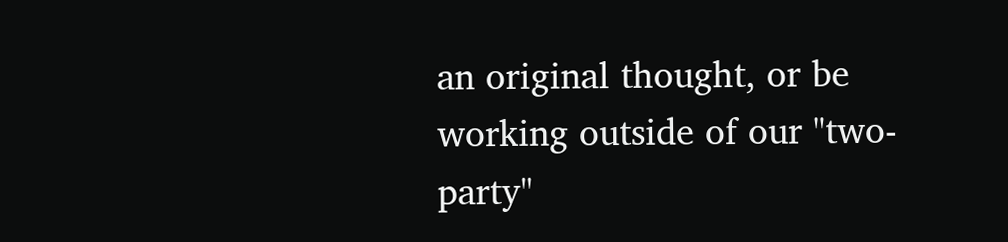an original thought, or be working outside of our "two-party"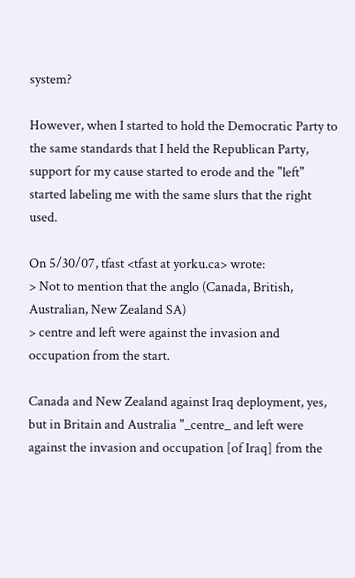system?

However, when I started to hold the Democratic Party to the same standards that I held the Republican Party, support for my cause started to erode and the "left" started labeling me with the same slurs that the right used.

On 5/30/07, tfast <tfast at yorku.ca> wrote:
> Not to mention that the anglo (Canada, British, Australian, New Zealand SA)
> centre and left were against the invasion and occupation from the start.

Canada and New Zealand against Iraq deployment, yes, but in Britain and Australia "_centre_ and left were against the invasion and occupation [of Iraq] from the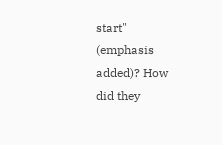start" (emphasis added)? How did they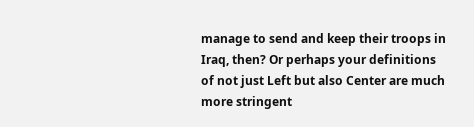manage to send and keep their troops in Iraq, then? Or perhaps your definitions of not just Left but also Center are much more stringent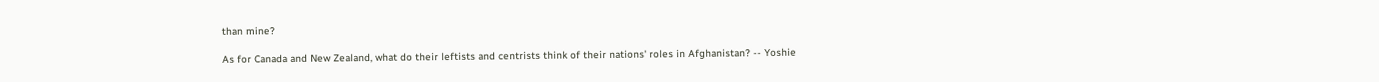than mine?

As for Canada and New Zealand, what do their leftists and centrists think of their nations' roles in Afghanistan? -- Yoshie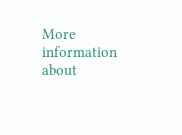More information about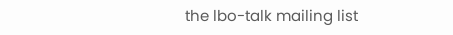the lbo-talk mailing list